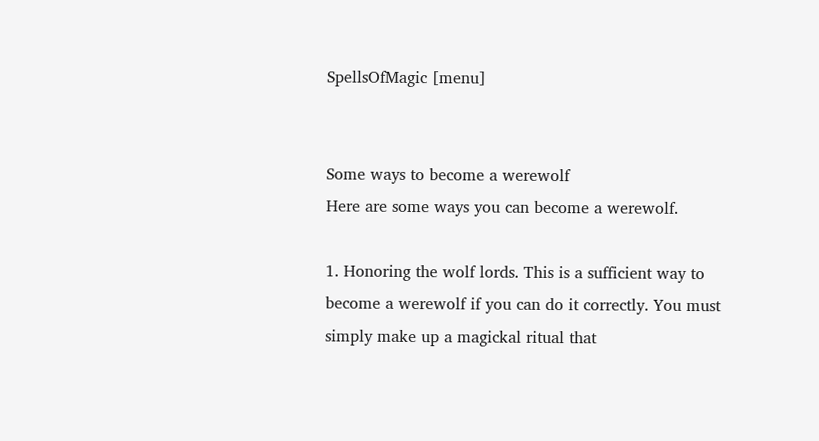SpellsOfMagic [menu]


Some ways to become a werewolf
Here are some ways you can become a werewolf.

1. Honoring the wolf lords. This is a sufficient way to become a werewolf if you can do it correctly. You must simply make up a magickal ritual that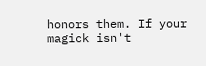honors them. If your magick isn't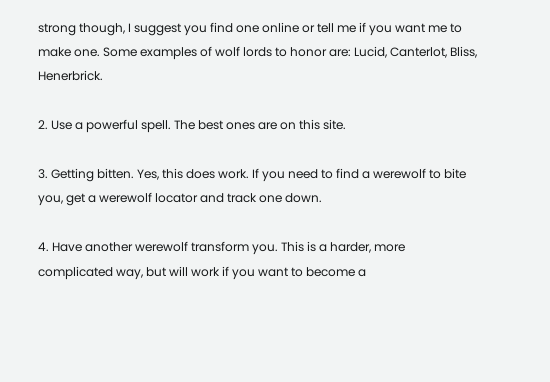strong though, I suggest you find one online or tell me if you want me to make one. Some examples of wolf lords to honor are: Lucid, Canterlot, Bliss, Henerbrick.

2. Use a powerful spell. The best ones are on this site.

3. Getting bitten. Yes, this does work. If you need to find a werewolf to bite you, get a werewolf locator and track one down.

4. Have another werewolf transform you. This is a harder, more complicated way, but will work if you want to become a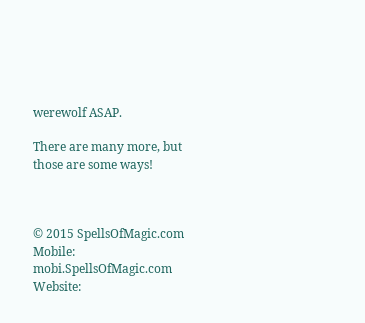werewolf ASAP.

There are many more, but those are some ways!



© 2015 SpellsOfMagic.com
Mobile: mobi.SpellsOfMagic.com
Website: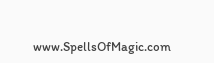www.SpellsOfMagic.com